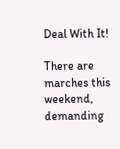Deal With It!

There are marches this weekend, demanding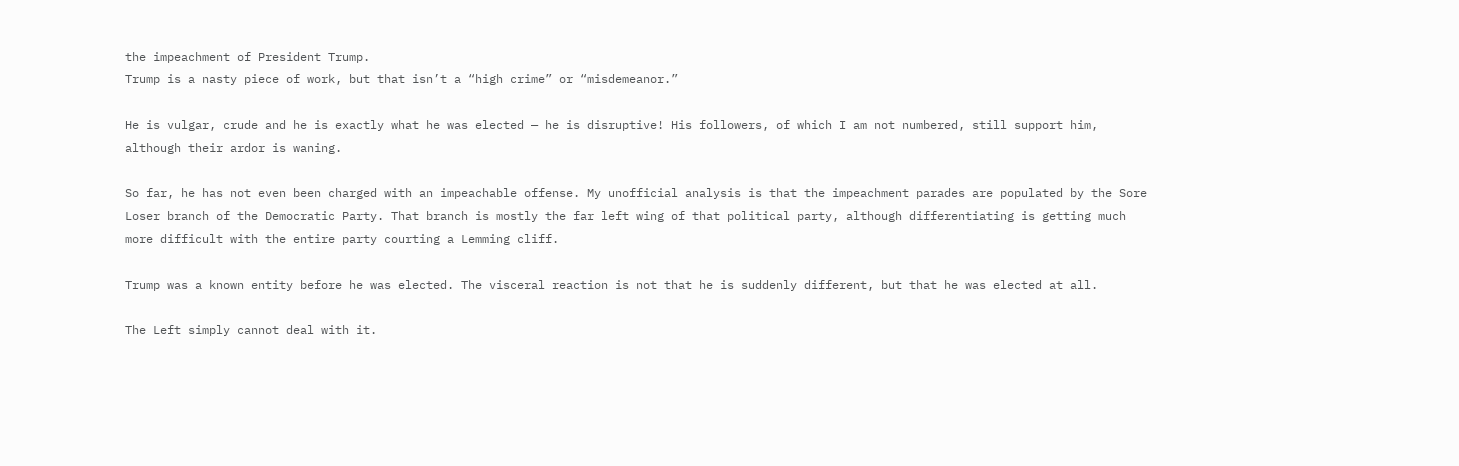the impeachment of President Trump.
Trump is a nasty piece of work, but that isn’t a “high crime” or “misdemeanor.”

He is vulgar, crude and he is exactly what he was elected — he is disruptive! His followers, of which I am not numbered, still support him, although their ardor is waning.

So far, he has not even been charged with an impeachable offense. My unofficial analysis is that the impeachment parades are populated by the Sore Loser branch of the Democratic Party. That branch is mostly the far left wing of that political party, although differentiating is getting much more difficult with the entire party courting a Lemming cliff.

Trump was a known entity before he was elected. The visceral reaction is not that he is suddenly different, but that he was elected at all.

The Left simply cannot deal with it.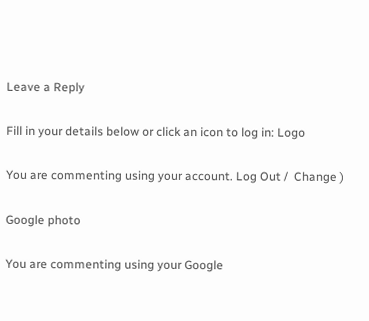Leave a Reply

Fill in your details below or click an icon to log in: Logo

You are commenting using your account. Log Out /  Change )

Google photo

You are commenting using your Google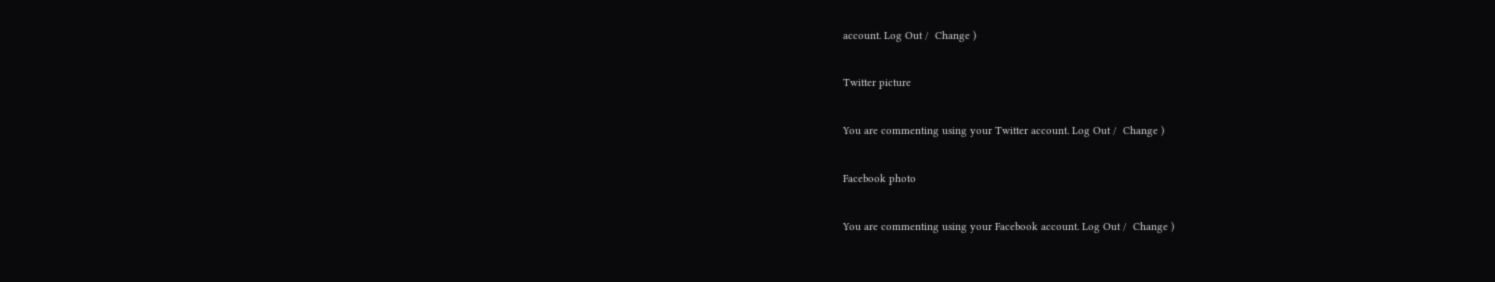account. Log Out /  Change )

Twitter picture

You are commenting using your Twitter account. Log Out /  Change )

Facebook photo

You are commenting using your Facebook account. Log Out /  Change )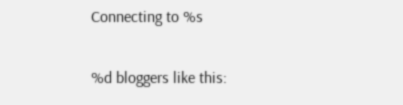Connecting to %s

%d bloggers like this: